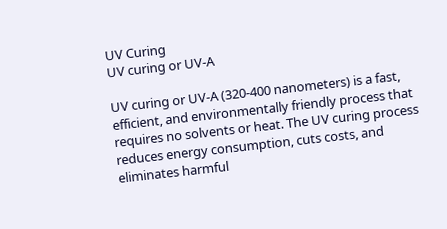UV Curing
UV curing or UV-A

UV curing or UV-A (320-400 nanometers) is a fast, efficient, and environmentally friendly process that requires no solvents or heat. The UV curing process reduces energy consumption, cuts costs, and eliminates harmful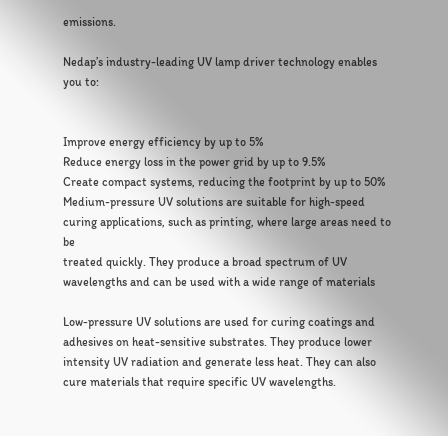emissions.

Nedap’s industry-leading UV lamp driver technology enables you to:


Improve energy efficiency by up to 5%
Reduce energy loss in the power grid by up to 9.5%
Create compact systems, reducing the footprint by up to 50%
Medium-pressure UV solutions are suitable for high-speed curing applications, such as printing, where large areas need to be
treated quickly. They produce a broad spectrum of UV wavelengths and can be used with a wide range of materials

Low-pressure UV solutions are used for curing coatings and adhesives on heat-sensitive substrates. They produce lower intensity UV radiation and generate less heat. They can also  cure materials that require specific UV wavelengths.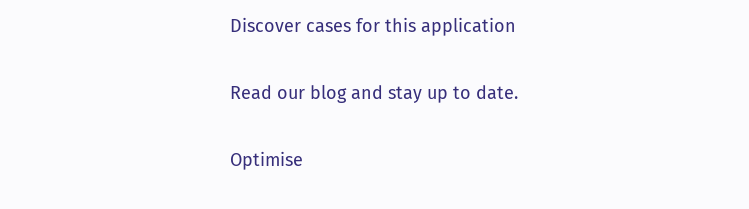Discover cases for this application

Read our blog and stay up to date.

Optimise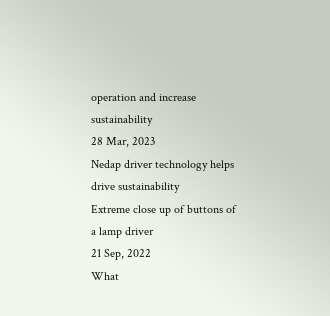operation and increase sustainability
28 Mar, 2023
Nedap driver technology helps drive sustainability
Extreme close up of buttons of a lamp driver
21 Sep, 2022
What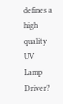defines a high quality UV Lamp Driver?